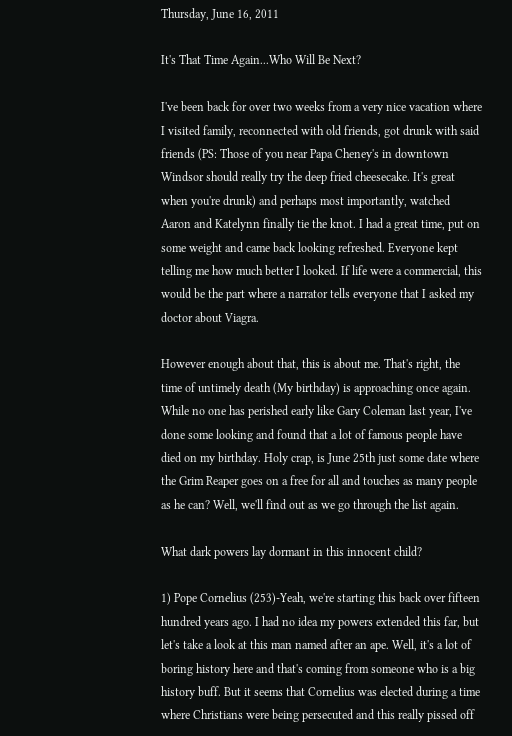Thursday, June 16, 2011

It's That Time Again...Who Will Be Next?

I've been back for over two weeks from a very nice vacation where I visited family, reconnected with old friends, got drunk with said friends (PS: Those of you near Papa Cheney's in downtown Windsor should really try the deep fried cheesecake. It's great when you're drunk) and perhaps most importantly, watched Aaron and Katelynn finally tie the knot. I had a great time, put on some weight and came back looking refreshed. Everyone kept telling me how much better I looked. If life were a commercial, this would be the part where a narrator tells everyone that I asked my doctor about Viagra.

However enough about that, this is about me. That's right, the time of untimely death (My birthday) is approaching once again. While no one has perished early like Gary Coleman last year, I've done some looking and found that a lot of famous people have died on my birthday. Holy crap, is June 25th just some date where the Grim Reaper goes on a free for all and touches as many people as he can? Well, we'll find out as we go through the list again.

What dark powers lay dormant in this innocent child?

1) Pope Cornelius (253)-Yeah, we're starting this back over fifteen hundred years ago. I had no idea my powers extended this far, but let's take a look at this man named after an ape. Well, it's a lot of boring history here and that's coming from someone who is a big history buff. But it seems that Cornelius was elected during a time where Christians were being persecuted and this really pissed off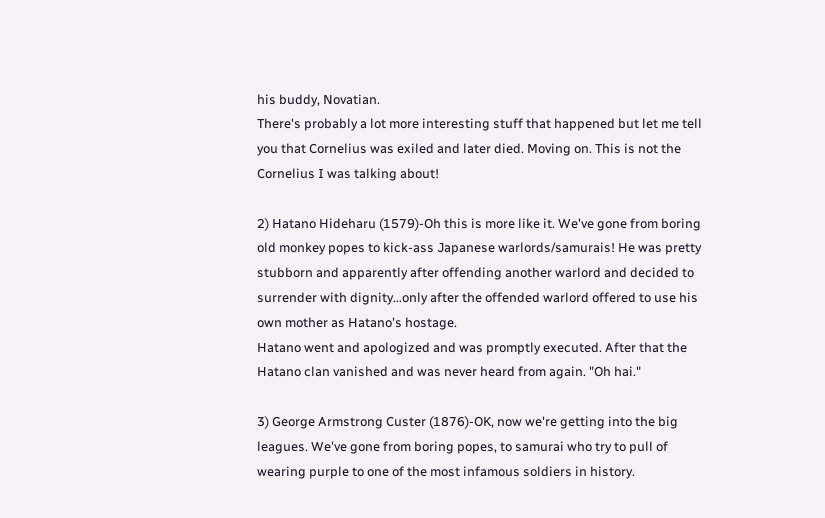his buddy, Novatian.
There's probably a lot more interesting stuff that happened but let me tell you that Cornelius was exiled and later died. Moving on. This is not the Cornelius I was talking about!

2) Hatano Hideharu (1579)-Oh this is more like it. We've gone from boring old monkey popes to kick-ass Japanese warlords/samurais! He was pretty stubborn and apparently after offending another warlord and decided to surrender with dignity...only after the offended warlord offered to use his own mother as Hatano's hostage.
Hatano went and apologized and was promptly executed. After that the Hatano clan vanished and was never heard from again. "Oh hai."

3) George Armstrong Custer (1876)-OK, now we're getting into the big leagues. We've gone from boring popes, to samurai who try to pull of wearing purple to one of the most infamous soldiers in history.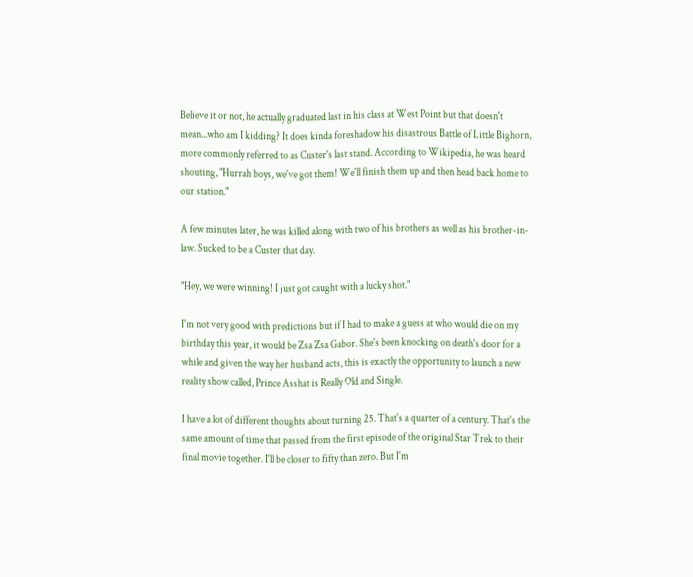Believe it or not, he actually graduated last in his class at West Point but that doesn't mean...who am I kidding? It does kinda foreshadow his disastrous Battle of Little Bighorn, more commonly referred to as Custer's last stand. According to Wikipedia, he was heard shouting, "Hurrah boys, we've got them! We'll finish them up and then head back home to our station."

A few minutes later, he was killed along with two of his brothers as well as his brother-in-law. Sucked to be a Custer that day.

"Hey, we were winning! I just got caught with a lucky shot."

I'm not very good with predictions but if I had to make a guess at who would die on my birthday this year, it would be Zsa Zsa Gabor. She's been knocking on death's door for a while and given the way her husband acts, this is exactly the opportunity to launch a new reality show called, Prince Asshat is Really Old and Single.

I have a lot of different thoughts about turning 25. That's a quarter of a century. That's the same amount of time that passed from the first episode of the original Star Trek to their final movie together. I'll be closer to fifty than zero. But I'm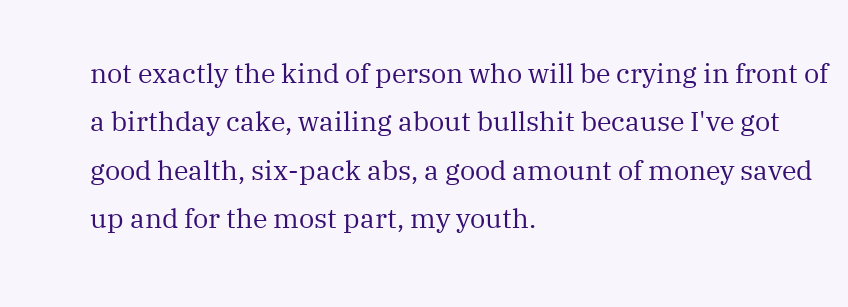not exactly the kind of person who will be crying in front of a birthday cake, wailing about bullshit because I've got good health, six-pack abs, a good amount of money saved up and for the most part, my youth.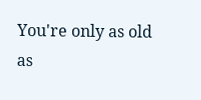You're only as old as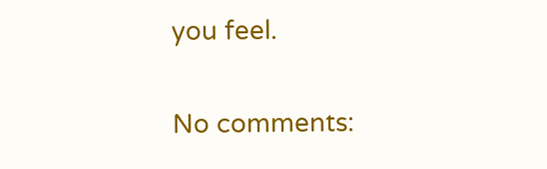you feel.

No comments: